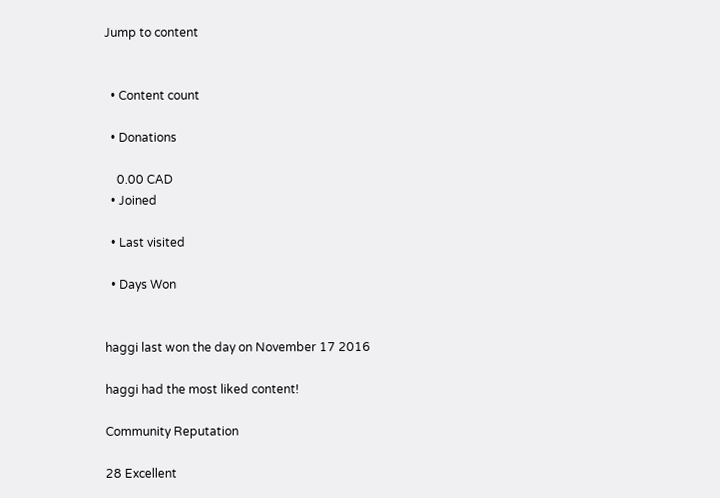Jump to content


  • Content count

  • Donations

    0.00 CAD
  • Joined

  • Last visited

  • Days Won


haggi last won the day on November 17 2016

haggi had the most liked content!

Community Reputation

28 Excellent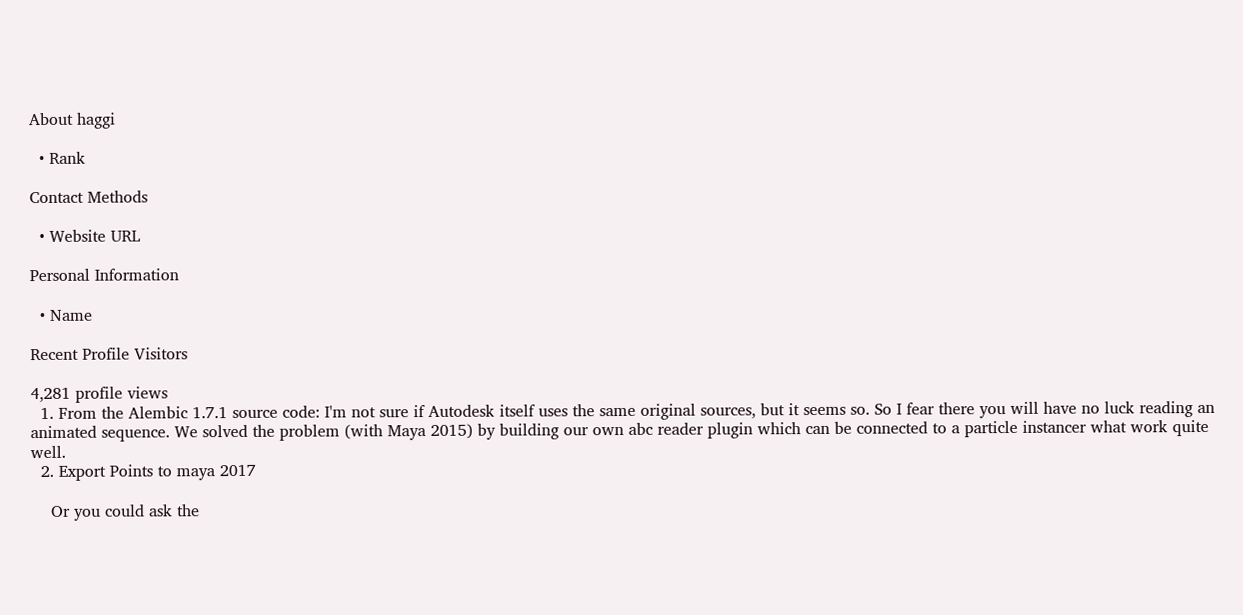About haggi

  • Rank

Contact Methods

  • Website URL

Personal Information

  • Name

Recent Profile Visitors

4,281 profile views
  1. From the Alembic 1.7.1 source code: I'm not sure if Autodesk itself uses the same original sources, but it seems so. So I fear there you will have no luck reading an animated sequence. We solved the problem (with Maya 2015) by building our own abc reader plugin which can be connected to a particle instancer what work quite well.
  2. Export Points to maya 2017

    Or you could ask the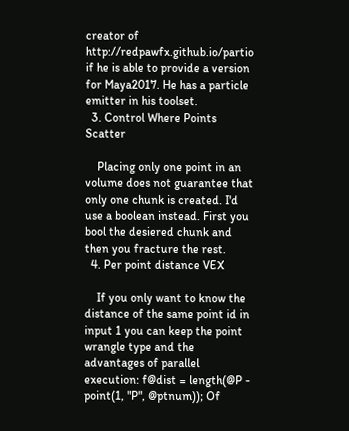creator of http://redpawfx.github.io/partio if he is able to provide a version for Maya2017. He has a particle emitter in his toolset.
  3. Control Where Points Scatter

    Placing only one point in an volume does not guarantee that only one chunk is created. I'd use a boolean instead. First you bool the desiered chunk and then you fracture the rest.
  4. Per point distance VEX

    If you only want to know the distance of the same point id in input 1 you can keep the point wrangle type and the advantages of parallel execution: f@dist = length(@P - point(1, "P", @ptnum)); Of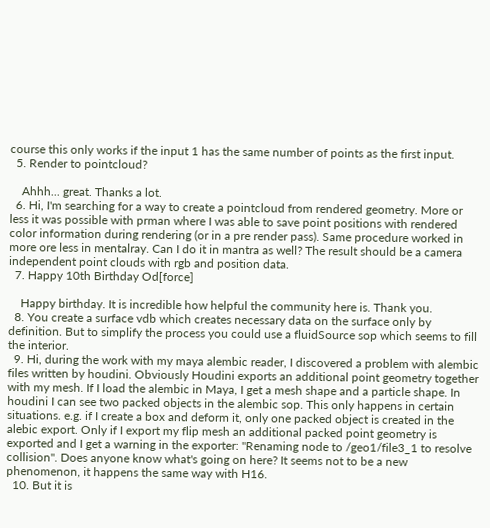course this only works if the input 1 has the same number of points as the first input.
  5. Render to pointcloud?

    Ahhh... great. Thanks a lot.
  6. Hi, I'm searching for a way to create a pointcloud from rendered geometry. More or less it was possible with prman where I was able to save point positions with rendered color information during rendering (or in a pre render pass). Same procedure worked in more ore less in mentalray. Can I do it in mantra as well? The result should be a camera independent point clouds with rgb and position data.
  7. Happy 10th Birthday Od[force]

    Happy birthday. It is incredible how helpful the community here is. Thank you.
  8. You create a surface vdb which creates necessary data on the surface only by definition. But to simplify the process you could use a fluidSource sop which seems to fill the interior.
  9. Hi, during the work with my maya alembic reader, I discovered a problem with alembic files written by houdini. Obviously Houdini exports an additional point geometry together with my mesh. If I load the alembic in Maya, I get a mesh shape and a particle shape. In houdini I can see two packed objects in the alembic sop. This only happens in certain situations. e.g. if I create a box and deform it, only one packed object is created in the alebic export. Only if I export my flip mesh an additional packed point geometry is exported and I get a warning in the exporter: "Renaming node to /geo1/file3_1 to resolve collision". Does anyone know what's going on here? It seems not to be a new phenomenon, it happens the same way with H16.
  10. But it is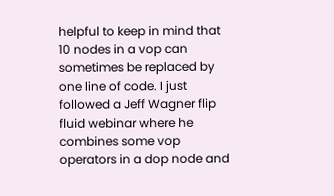helpful to keep in mind that 10 nodes in a vop can sometimes be replaced by one line of code. I just followed a Jeff Wagner flip fluid webinar where he combines some vop operators in a dop node and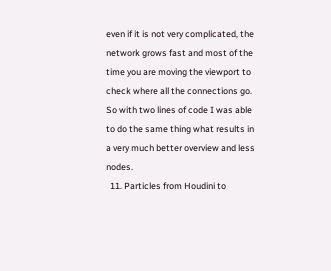even if it is not very complicated, the network grows fast and most of the time you are moving the viewport to check where all the connections go. So with two lines of code I was able to do the same thing what results in a very much better overview and less nodes.
  11. Particles from Houdini to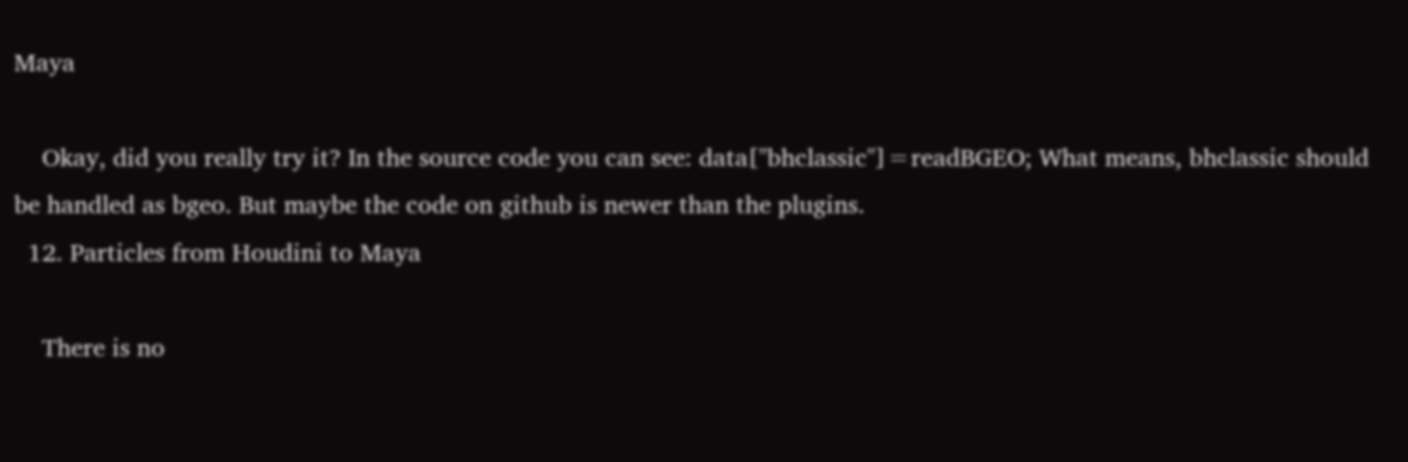Maya

    Okay, did you really try it? In the source code you can see: data["bhclassic"]=readBGEO; What means, bhclassic should be handled as bgeo. But maybe the code on github is newer than the plugins.
  12. Particles from Houdini to Maya

    There is no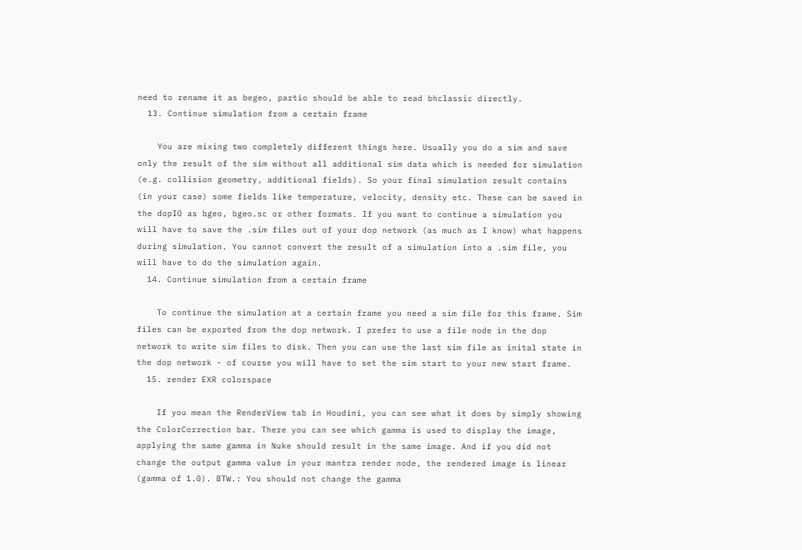need to rename it as begeo, partio should be able to read bhclassic directly.
  13. Continue simulation from a certain frame

    You are mixing two completely different things here. Usually you do a sim and save only the result of the sim without all additional sim data which is needed for simulation (e.g. collision geometry, additional fields). So your final simulation result contains (in your case) some fields like temperature, velocity, density etc. These can be saved in the dopIO as bgeo, bgeo.sc or other formats. If you want to continue a simulation you will have to save the .sim files out of your dop network (as much as I know) what happens during simulation. You cannot convert the result of a simulation into a .sim file, you will have to do the simulation again.
  14. Continue simulation from a certain frame

    To continue the simulation at a certain frame you need a sim file for this frame. Sim files can be exported from the dop network. I prefer to use a file node in the dop network to write sim files to disk. Then you can use the last sim file as inital state in the dop network - of course you will have to set the sim start to your new start frame.
  15. render EXR colorspace

    If you mean the RenderView tab in Houdini, you can see what it does by simply showing the ColorCorrection bar. There you can see which gamma is used to display the image, applying the same gamma in Nuke should result in the same image. And if you did not change the output gamma value in your mantra render node, the rendered image is linear (gamma of 1.0). BTW.: You should not change the gamma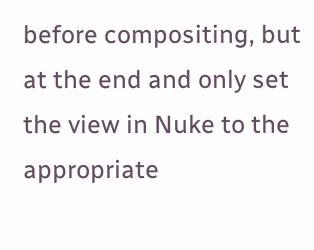before compositing, but at the end and only set the view in Nuke to the appropriate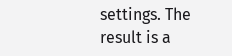settings. The result is a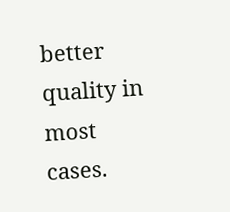better quality in most cases.